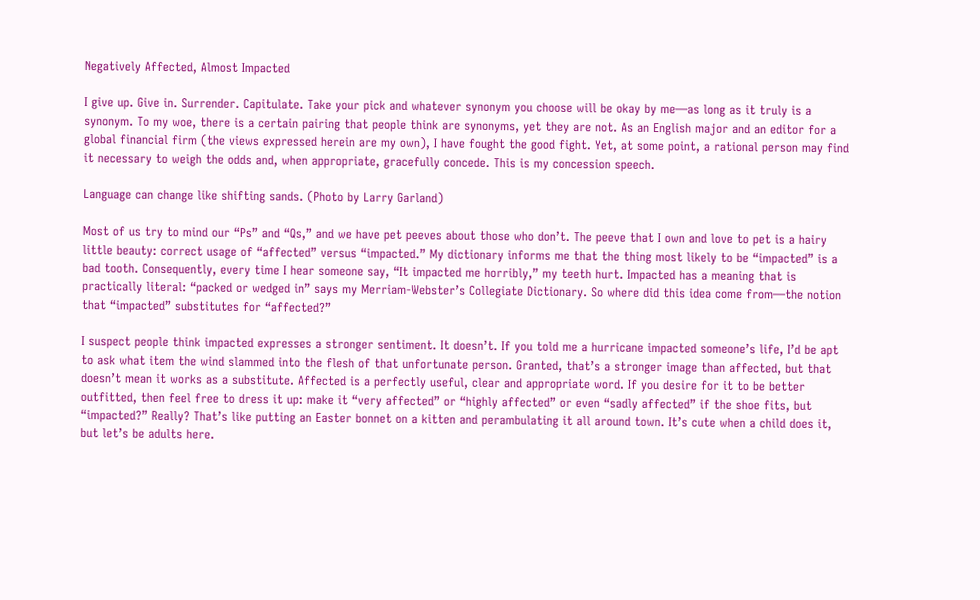Negatively Affected, Almost Impacted

I give up. Give in. Surrender. Capitulate. Take your pick and whatever synonym you choose will be okay by me—as long as it truly is a synonym. To my woe, there is a certain pairing that people think are synonyms, yet they are not. As an English major and an editor for a global financial firm (the views expressed herein are my own), I have fought the good fight. Yet, at some point, a rational person may find it necessary to weigh the odds and, when appropriate, gracefully concede. This is my concession speech.

Language can change like shifting sands. (Photo by Larry Garland)

Most of us try to mind our “Ps” and “Qs,” and we have pet peeves about those who don’t. The peeve that I own and love to pet is a hairy little beauty: correct usage of “affected” versus “impacted.” My dictionary informs me that the thing most likely to be “impacted” is a bad tooth. Consequently, every time I hear someone say, “It impacted me horribly,” my teeth hurt. Impacted has a meaning that is practically literal: “packed or wedged in” says my Merriam-Webster’s Collegiate Dictionary. So where did this idea come from—the notion that “impacted” substitutes for “affected?”

I suspect people think impacted expresses a stronger sentiment. It doesn’t. If you told me a hurricane impacted someone’s life, I’d be apt to ask what item the wind slammed into the flesh of that unfortunate person. Granted, that’s a stronger image than affected, but that doesn’t mean it works as a substitute. Affected is a perfectly useful, clear and appropriate word. If you desire for it to be better outfitted, then feel free to dress it up: make it “very affected” or “highly affected” or even “sadly affected” if the shoe fits, but “impacted?” Really? That’s like putting an Easter bonnet on a kitten and perambulating it all around town. It’s cute when a child does it, but let’s be adults here.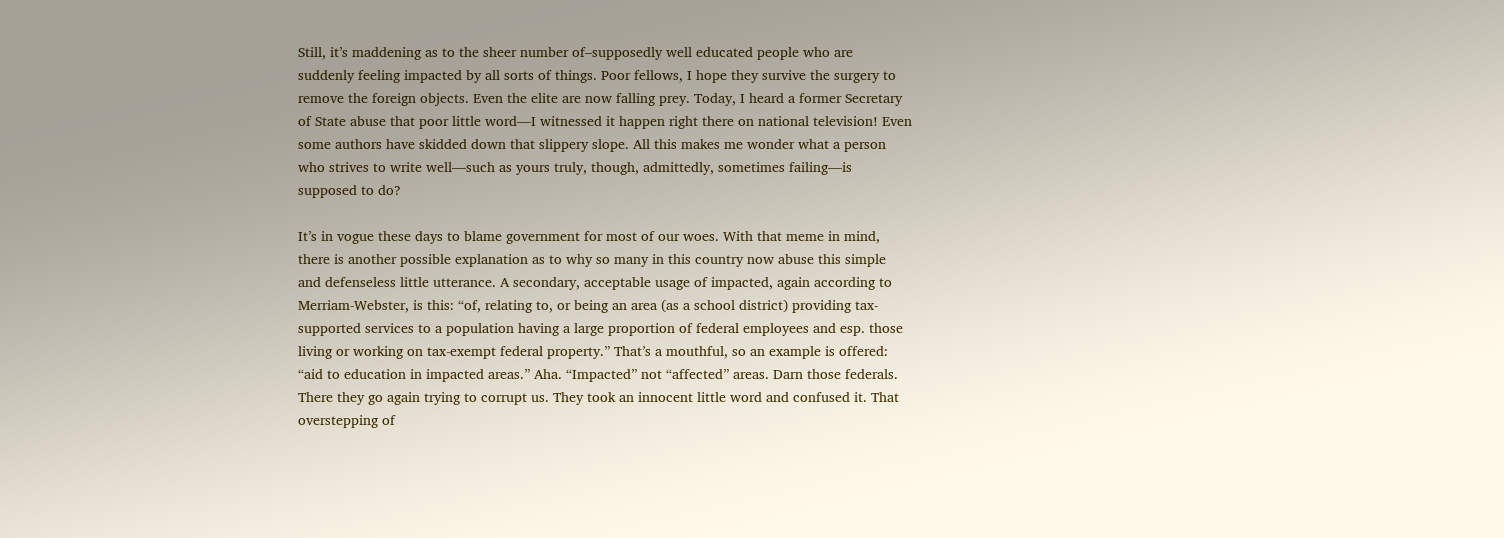Still, it’s maddening as to the sheer number of–supposedly well educated people who are suddenly feeling impacted by all sorts of things. Poor fellows, I hope they survive the surgery to remove the foreign objects. Even the elite are now falling prey. Today, I heard a former Secretary of State abuse that poor little word—I witnessed it happen right there on national television! Even some authors have skidded down that slippery slope. All this makes me wonder what a person who strives to write well—such as yours truly, though, admittedly, sometimes failing—is supposed to do?

It’s in vogue these days to blame government for most of our woes. With that meme in mind, there is another possible explanation as to why so many in this country now abuse this simple and defenseless little utterance. A secondary, acceptable usage of impacted, again according to Merriam-Webster, is this: “of, relating to, or being an area (as a school district) providing tax-supported services to a population having a large proportion of federal employees and esp. those living or working on tax-exempt federal property.” That’s a mouthful, so an example is offered: “aid to education in impacted areas.” Aha. “Impacted” not “affected” areas. Darn those federals. There they go again trying to corrupt us. They took an innocent little word and confused it. That overstepping of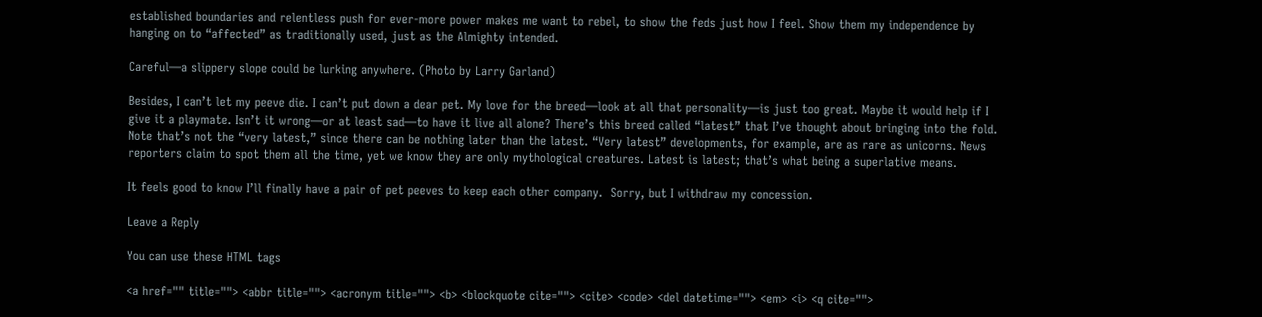established boundaries and relentless push for ever-more power makes me want to rebel, to show the feds just how I feel. Show them my independence by hanging on to “affected” as traditionally used, just as the Almighty intended.

Careful—a slippery slope could be lurking anywhere. (Photo by Larry Garland)

Besides, I can’t let my peeve die. I can’t put down a dear pet. My love for the breed—look at all that personality—is just too great. Maybe it would help if I give it a playmate. Isn’t it wrong—or at least sad—to have it live all alone? There’s this breed called “latest” that I’ve thought about bringing into the fold. Note that’s not the “very latest,” since there can be nothing later than the latest. “Very latest” developments, for example, are as rare as unicorns. News reporters claim to spot them all the time, yet we know they are only mythological creatures. Latest is latest; that’s what being a superlative means.

It feels good to know I’ll finally have a pair of pet peeves to keep each other company.  Sorry, but I withdraw my concession.

Leave a Reply

You can use these HTML tags

<a href="" title=""> <abbr title=""> <acronym title=""> <b> <blockquote cite=""> <cite> <code> <del datetime=""> <em> <i> <q cite="">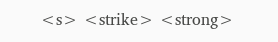<s> <strike> <strong>